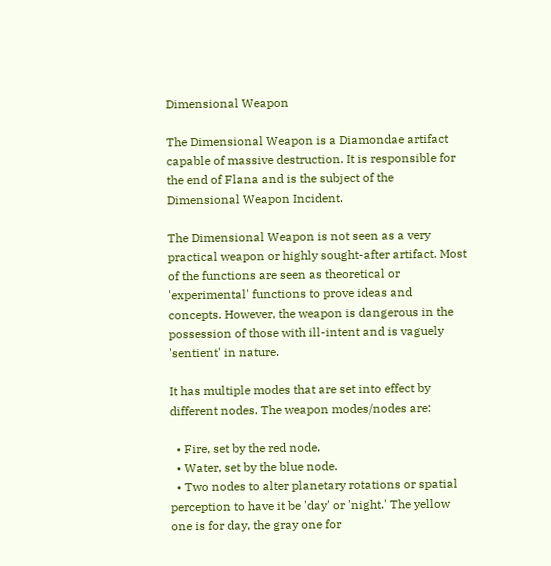Dimensional Weapon

The Dimensional Weapon is a Diamondae artifact capable of massive destruction. It is responsible for the end of Flana and is the subject of the Dimensional Weapon Incident.

The Dimensional Weapon is not seen as a very practical weapon or highly sought-after artifact. Most of the functions are seen as theoretical or 'experimental' functions to prove ideas and concepts. However, the weapon is dangerous in the possession of those with ill-intent and is vaguely 'sentient' in nature.

It has multiple modes that are set into effect by different nodes. The weapon modes/nodes are:

  • Fire, set by the red node.
  • Water, set by the blue node.
  • Two nodes to alter planetary rotations or spatial perception to have it be 'day' or 'night.' The yellow one is for day, the gray one for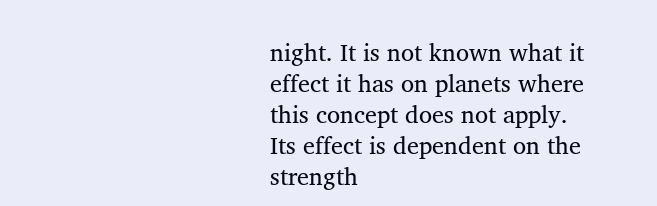night. It is not known what it effect it has on planets where this concept does not apply. Its effect is dependent on the strength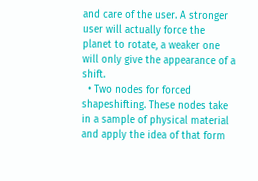and care of the user. A stronger user will actually force the planet to rotate, a weaker one will only give the appearance of a shift.
  • Two nodes for forced shapeshifting. These nodes take in a sample of physical material and apply the idea of that form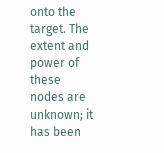onto the target. The extent and power of these nodes are unknown; it has been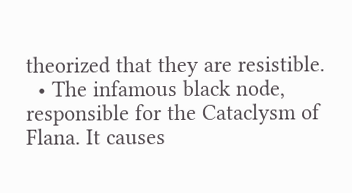theorized that they are resistible.
  • The infamous black node, responsible for the Cataclysm of Flana. It causes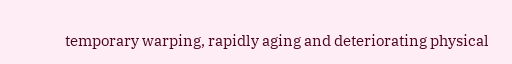temporary warping, rapidly aging and deteriorating physical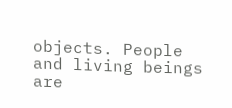objects. People and living beings are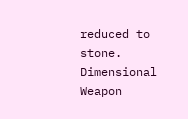reduced to stone.
Dimensional Weapon